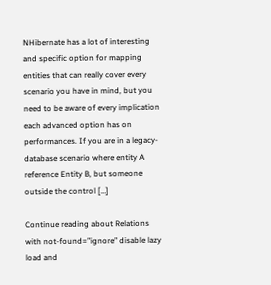NHibernate has a lot of interesting and specific option for mapping entities that can really cover every scenario you have in mind, but you need to be aware of every implication each advanced option has on performances. If you are in a legacy-database scenario where entity A reference Entity B, but someone outside the control […]

Continue reading about Relations with not-found=”ignore” disable lazy load and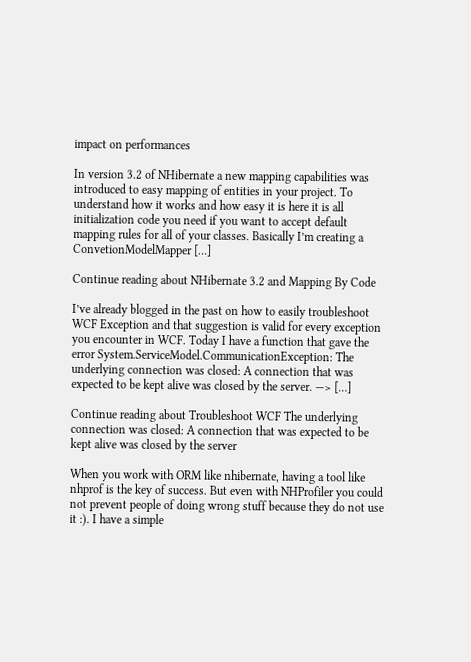impact on performances

In version 3.2 of NHibernate a new mapping capabilities was introduced to easy mapping of entities in your project. To understand how it works and how easy it is here it is all initialization code you need if you want to accept default mapping rules for all of your classes. Basically I’m creating a ConvetionModelMapper […]

Continue reading about NHibernate 3.2 and Mapping By Code

I’ve already blogged in the past on how to easily troubleshoot WCF Exception and that suggestion is valid for every exception you encounter in WCF. Today I have a function that gave the error System.ServiceModel.CommunicationException: The underlying connection was closed: A connection that was expected to be kept alive was closed by the server. —> […]

Continue reading about Troubleshoot WCF The underlying connection was closed: A connection that was expected to be kept alive was closed by the server

When you work with ORM like nhibernate, having a tool like nhprof is the key of success. But even with NHProfiler you could not prevent people of doing wrong stuff because they do not use it :). I have a simple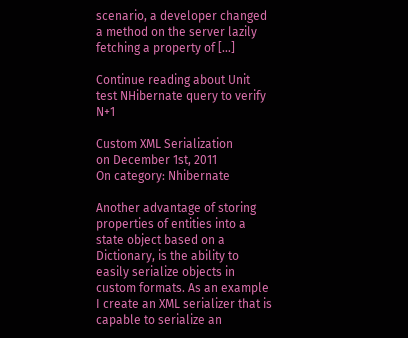scenario, a developer changed a method on the server lazily fetching a property of […]

Continue reading about Unit test NHibernate query to verify N+1

Custom XML Serialization
on December 1st, 2011
On category: Nhibernate

Another advantage of storing properties of entities into a state object based on a Dictionary, is the ability to easily serialize objects in custom formats. As an example I create an XML serializer that is capable to serialize an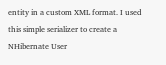entity in a custom XML format. I used this simple serializer to create a NHibernate User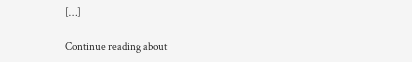[…]

Continue reading about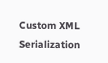Custom XML Serialization